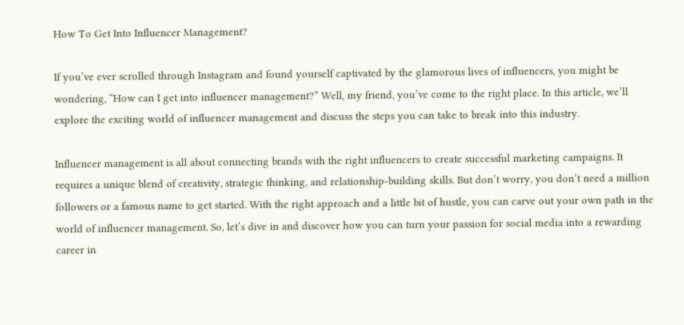How To Get Into Influencer Management?

If you’ve ever scrolled through Instagram and found yourself captivated by the glamorous lives of influencers, you might be wondering, “How can I get into influencer management?” Well, my friend, you’ve come to the right place. In this article, we’ll explore the exciting world of influencer management and discuss the steps you can take to break into this industry.

Influencer management is all about connecting brands with the right influencers to create successful marketing campaigns. It requires a unique blend of creativity, strategic thinking, and relationship-building skills. But don’t worry, you don’t need a million followers or a famous name to get started. With the right approach and a little bit of hustle, you can carve out your own path in the world of influencer management. So, let’s dive in and discover how you can turn your passion for social media into a rewarding career in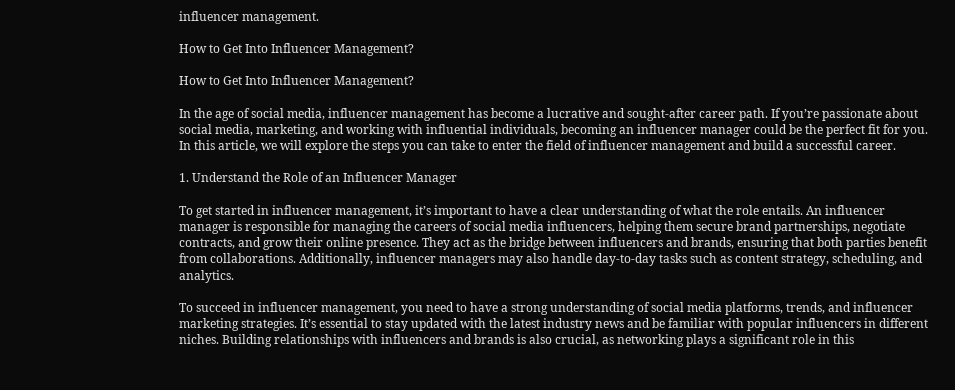influencer management.

How to Get Into Influencer Management?

How to Get Into Influencer Management?

In the age of social media, influencer management has become a lucrative and sought-after career path. If you’re passionate about social media, marketing, and working with influential individuals, becoming an influencer manager could be the perfect fit for you. In this article, we will explore the steps you can take to enter the field of influencer management and build a successful career.

1. Understand the Role of an Influencer Manager

To get started in influencer management, it’s important to have a clear understanding of what the role entails. An influencer manager is responsible for managing the careers of social media influencers, helping them secure brand partnerships, negotiate contracts, and grow their online presence. They act as the bridge between influencers and brands, ensuring that both parties benefit from collaborations. Additionally, influencer managers may also handle day-to-day tasks such as content strategy, scheduling, and analytics.

To succeed in influencer management, you need to have a strong understanding of social media platforms, trends, and influencer marketing strategies. It’s essential to stay updated with the latest industry news and be familiar with popular influencers in different niches. Building relationships with influencers and brands is also crucial, as networking plays a significant role in this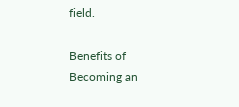field.

Benefits of Becoming an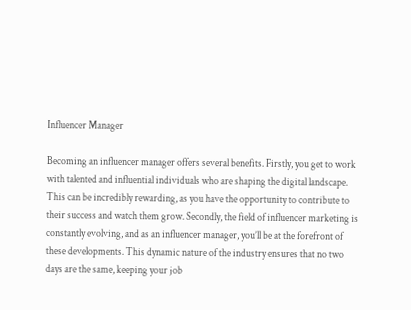Influencer Manager

Becoming an influencer manager offers several benefits. Firstly, you get to work with talented and influential individuals who are shaping the digital landscape. This can be incredibly rewarding, as you have the opportunity to contribute to their success and watch them grow. Secondly, the field of influencer marketing is constantly evolving, and as an influencer manager, you’ll be at the forefront of these developments. This dynamic nature of the industry ensures that no two days are the same, keeping your job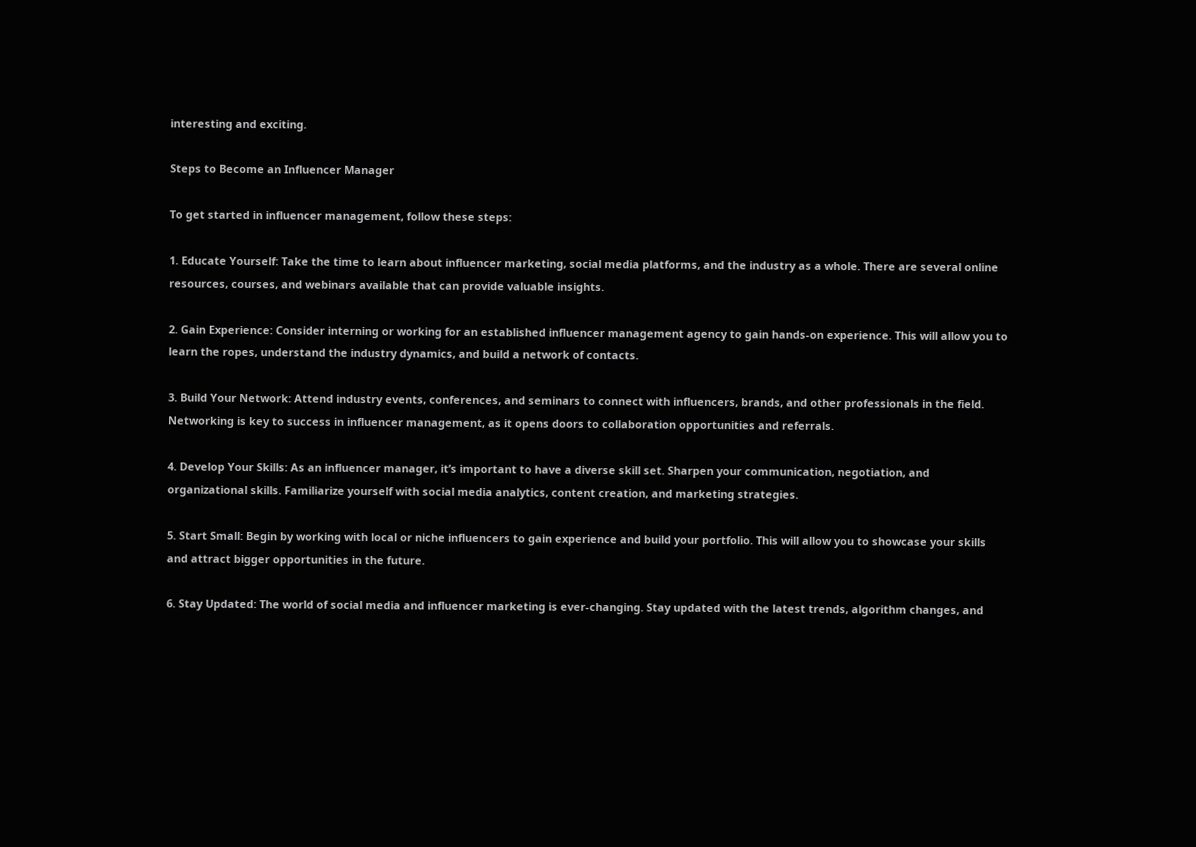interesting and exciting.

Steps to Become an Influencer Manager

To get started in influencer management, follow these steps:

1. Educate Yourself: Take the time to learn about influencer marketing, social media platforms, and the industry as a whole. There are several online resources, courses, and webinars available that can provide valuable insights.

2. Gain Experience: Consider interning or working for an established influencer management agency to gain hands-on experience. This will allow you to learn the ropes, understand the industry dynamics, and build a network of contacts.

3. Build Your Network: Attend industry events, conferences, and seminars to connect with influencers, brands, and other professionals in the field. Networking is key to success in influencer management, as it opens doors to collaboration opportunities and referrals.

4. Develop Your Skills: As an influencer manager, it’s important to have a diverse skill set. Sharpen your communication, negotiation, and organizational skills. Familiarize yourself with social media analytics, content creation, and marketing strategies.

5. Start Small: Begin by working with local or niche influencers to gain experience and build your portfolio. This will allow you to showcase your skills and attract bigger opportunities in the future.

6. Stay Updated: The world of social media and influencer marketing is ever-changing. Stay updated with the latest trends, algorithm changes, and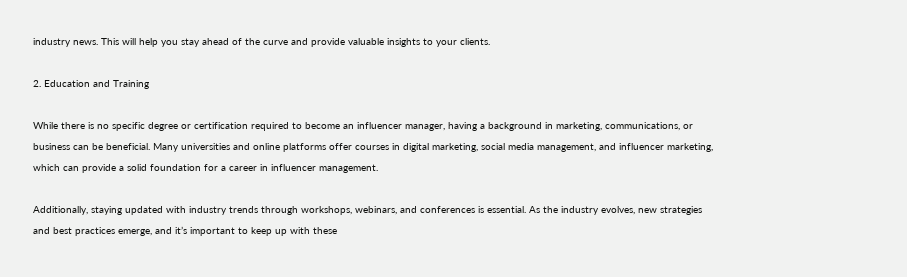industry news. This will help you stay ahead of the curve and provide valuable insights to your clients.

2. Education and Training

While there is no specific degree or certification required to become an influencer manager, having a background in marketing, communications, or business can be beneficial. Many universities and online platforms offer courses in digital marketing, social media management, and influencer marketing, which can provide a solid foundation for a career in influencer management.

Additionally, staying updated with industry trends through workshops, webinars, and conferences is essential. As the industry evolves, new strategies and best practices emerge, and it’s important to keep up with these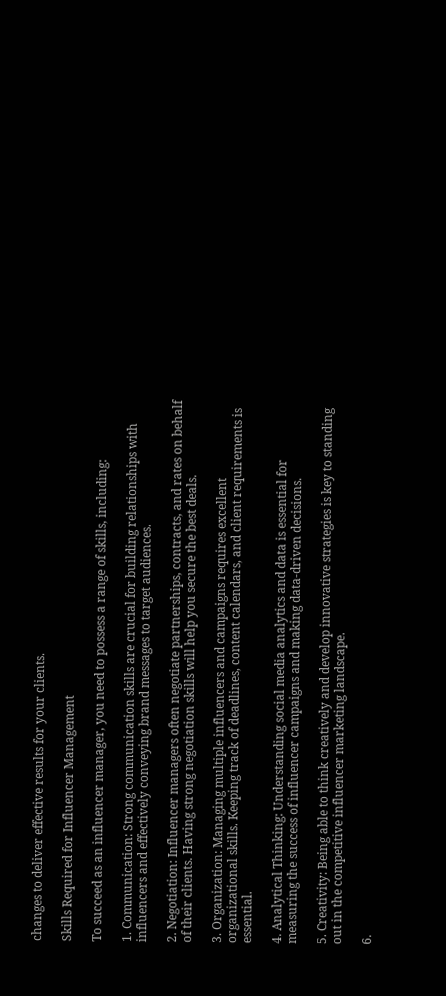changes to deliver effective results for your clients.

Skills Required for Influencer Management

To succeed as an influencer manager, you need to possess a range of skills, including:

1. Communication: Strong communication skills are crucial for building relationships with influencers and effectively conveying brand messages to target audiences.

2. Negotiation: Influencer managers often negotiate partnerships, contracts, and rates on behalf of their clients. Having strong negotiation skills will help you secure the best deals.

3. Organization: Managing multiple influencers and campaigns requires excellent organizational skills. Keeping track of deadlines, content calendars, and client requirements is essential.

4. Analytical Thinking: Understanding social media analytics and data is essential for measuring the success of influencer campaigns and making data-driven decisions.

5. Creativity: Being able to think creatively and develop innovative strategies is key to standing out in the competitive influencer marketing landscape.

6.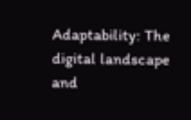Adaptability: The digital landscape and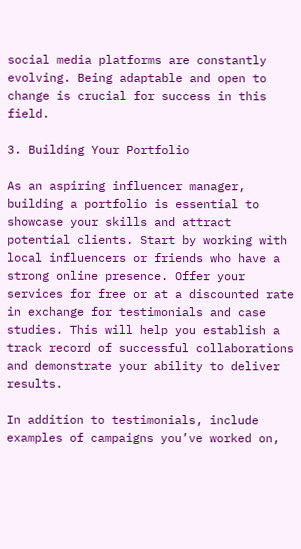social media platforms are constantly evolving. Being adaptable and open to change is crucial for success in this field.

3. Building Your Portfolio

As an aspiring influencer manager, building a portfolio is essential to showcase your skills and attract potential clients. Start by working with local influencers or friends who have a strong online presence. Offer your services for free or at a discounted rate in exchange for testimonials and case studies. This will help you establish a track record of successful collaborations and demonstrate your ability to deliver results.

In addition to testimonials, include examples of campaigns you’ve worked on,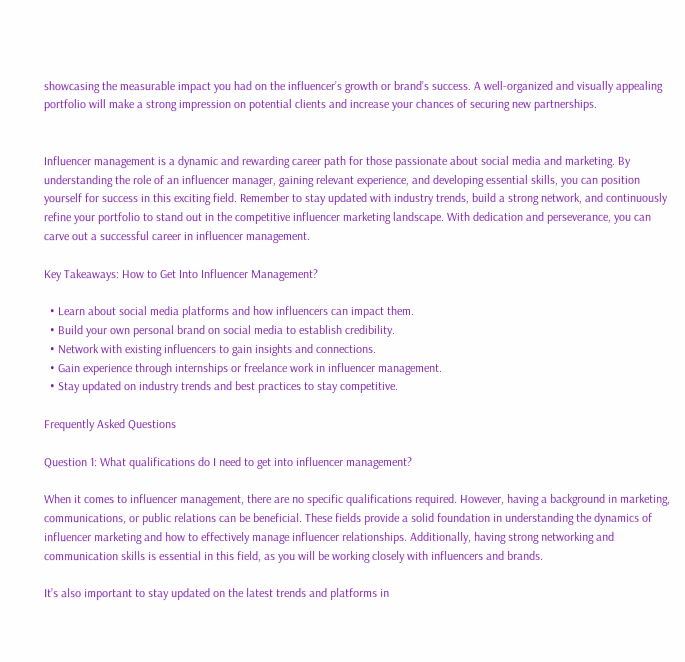showcasing the measurable impact you had on the influencer’s growth or brand’s success. A well-organized and visually appealing portfolio will make a strong impression on potential clients and increase your chances of securing new partnerships.


Influencer management is a dynamic and rewarding career path for those passionate about social media and marketing. By understanding the role of an influencer manager, gaining relevant experience, and developing essential skills, you can position yourself for success in this exciting field. Remember to stay updated with industry trends, build a strong network, and continuously refine your portfolio to stand out in the competitive influencer marketing landscape. With dedication and perseverance, you can carve out a successful career in influencer management.

Key Takeaways: How to Get Into Influencer Management?

  • Learn about social media platforms and how influencers can impact them.
  • Build your own personal brand on social media to establish credibility.
  • Network with existing influencers to gain insights and connections.
  • Gain experience through internships or freelance work in influencer management.
  • Stay updated on industry trends and best practices to stay competitive.

Frequently Asked Questions

Question 1: What qualifications do I need to get into influencer management?

When it comes to influencer management, there are no specific qualifications required. However, having a background in marketing, communications, or public relations can be beneficial. These fields provide a solid foundation in understanding the dynamics of influencer marketing and how to effectively manage influencer relationships. Additionally, having strong networking and communication skills is essential in this field, as you will be working closely with influencers and brands.

It’s also important to stay updated on the latest trends and platforms in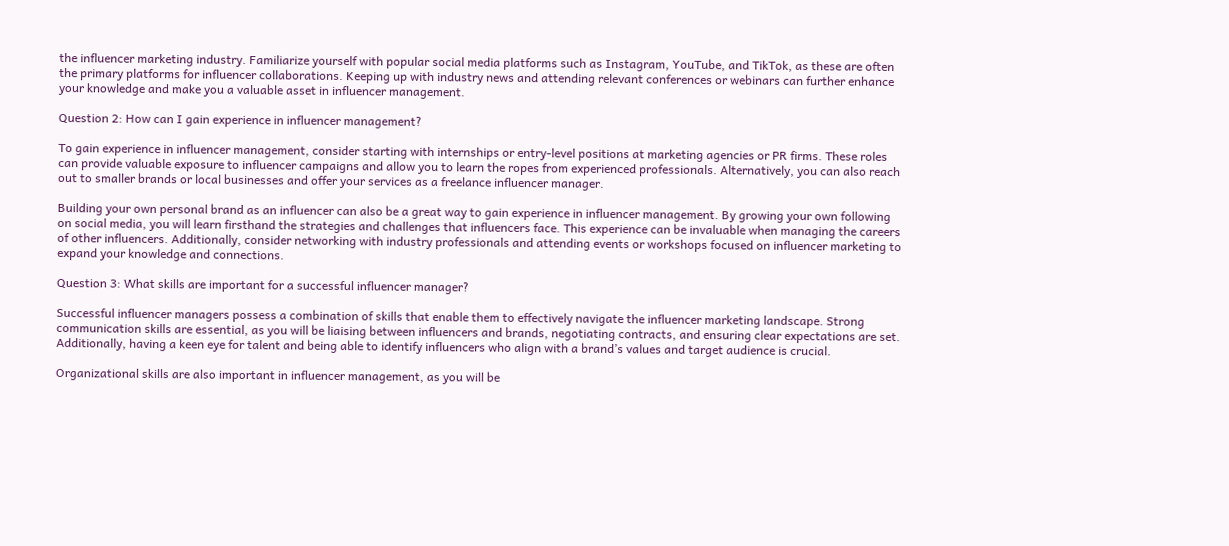the influencer marketing industry. Familiarize yourself with popular social media platforms such as Instagram, YouTube, and TikTok, as these are often the primary platforms for influencer collaborations. Keeping up with industry news and attending relevant conferences or webinars can further enhance your knowledge and make you a valuable asset in influencer management.

Question 2: How can I gain experience in influencer management?

To gain experience in influencer management, consider starting with internships or entry-level positions at marketing agencies or PR firms. These roles can provide valuable exposure to influencer campaigns and allow you to learn the ropes from experienced professionals. Alternatively, you can also reach out to smaller brands or local businesses and offer your services as a freelance influencer manager.

Building your own personal brand as an influencer can also be a great way to gain experience in influencer management. By growing your own following on social media, you will learn firsthand the strategies and challenges that influencers face. This experience can be invaluable when managing the careers of other influencers. Additionally, consider networking with industry professionals and attending events or workshops focused on influencer marketing to expand your knowledge and connections.

Question 3: What skills are important for a successful influencer manager?

Successful influencer managers possess a combination of skills that enable them to effectively navigate the influencer marketing landscape. Strong communication skills are essential, as you will be liaising between influencers and brands, negotiating contracts, and ensuring clear expectations are set. Additionally, having a keen eye for talent and being able to identify influencers who align with a brand’s values and target audience is crucial.

Organizational skills are also important in influencer management, as you will be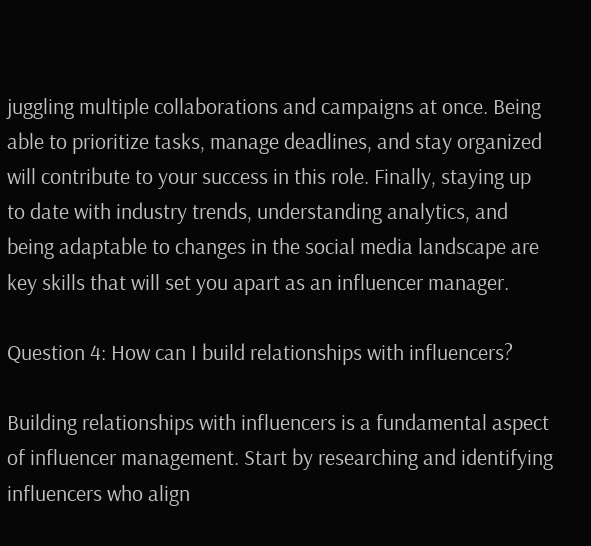juggling multiple collaborations and campaigns at once. Being able to prioritize tasks, manage deadlines, and stay organized will contribute to your success in this role. Finally, staying up to date with industry trends, understanding analytics, and being adaptable to changes in the social media landscape are key skills that will set you apart as an influencer manager.

Question 4: How can I build relationships with influencers?

Building relationships with influencers is a fundamental aspect of influencer management. Start by researching and identifying influencers who align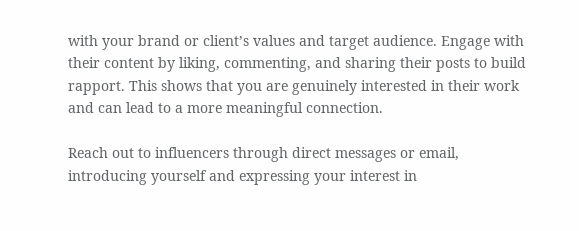with your brand or client’s values and target audience. Engage with their content by liking, commenting, and sharing their posts to build rapport. This shows that you are genuinely interested in their work and can lead to a more meaningful connection.

Reach out to influencers through direct messages or email, introducing yourself and expressing your interest in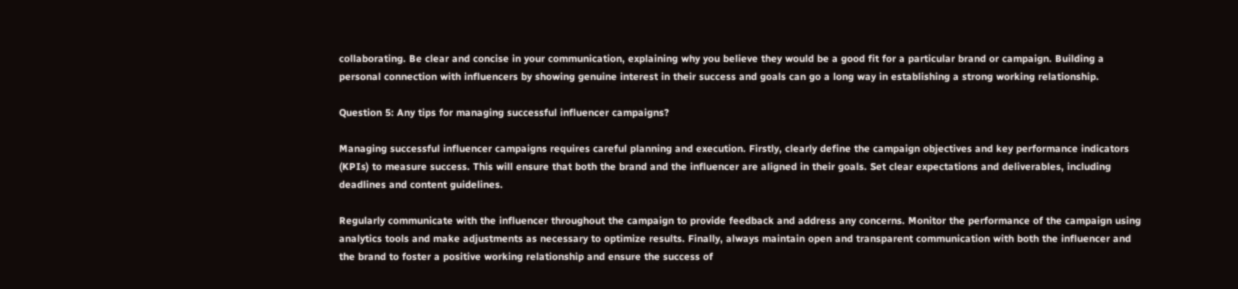collaborating. Be clear and concise in your communication, explaining why you believe they would be a good fit for a particular brand or campaign. Building a personal connection with influencers by showing genuine interest in their success and goals can go a long way in establishing a strong working relationship.

Question 5: Any tips for managing successful influencer campaigns?

Managing successful influencer campaigns requires careful planning and execution. Firstly, clearly define the campaign objectives and key performance indicators (KPIs) to measure success. This will ensure that both the brand and the influencer are aligned in their goals. Set clear expectations and deliverables, including deadlines and content guidelines.

Regularly communicate with the influencer throughout the campaign to provide feedback and address any concerns. Monitor the performance of the campaign using analytics tools and make adjustments as necessary to optimize results. Finally, always maintain open and transparent communication with both the influencer and the brand to foster a positive working relationship and ensure the success of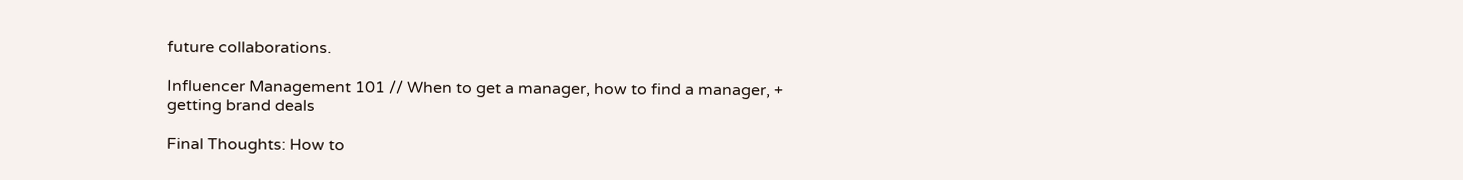future collaborations.

Influencer Management 101 // When to get a manager, how to find a manager, + getting brand deals

Final Thoughts: How to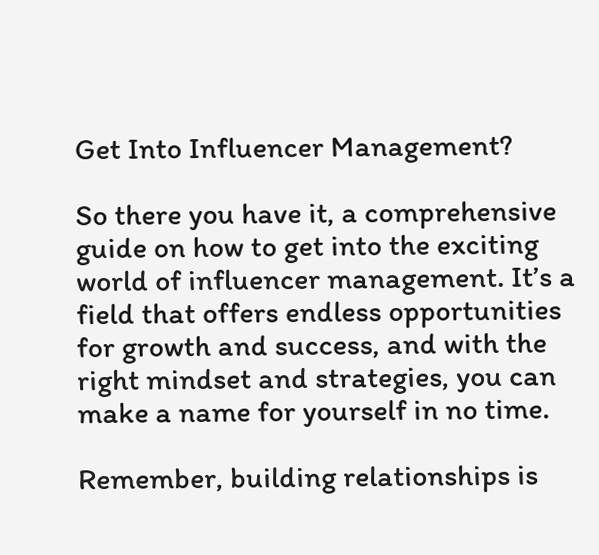Get Into Influencer Management?

So there you have it, a comprehensive guide on how to get into the exciting world of influencer management. It’s a field that offers endless opportunities for growth and success, and with the right mindset and strategies, you can make a name for yourself in no time.

Remember, building relationships is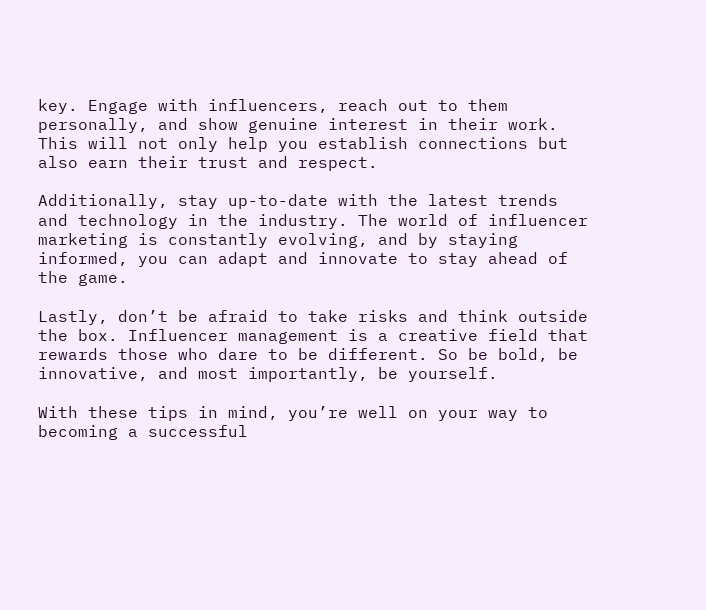key. Engage with influencers, reach out to them personally, and show genuine interest in their work. This will not only help you establish connections but also earn their trust and respect.

Additionally, stay up-to-date with the latest trends and technology in the industry. The world of influencer marketing is constantly evolving, and by staying informed, you can adapt and innovate to stay ahead of the game.

Lastly, don’t be afraid to take risks and think outside the box. Influencer management is a creative field that rewards those who dare to be different. So be bold, be innovative, and most importantly, be yourself.

With these tips in mind, you’re well on your way to becoming a successful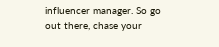influencer manager. So go out there, chase your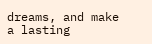dreams, and make a lasting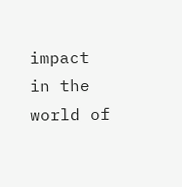impact in the world of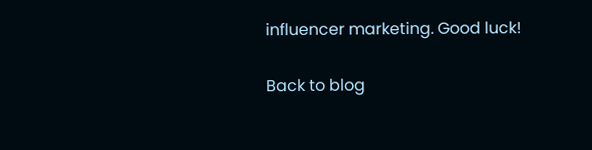influencer marketing. Good luck!

Back to blog